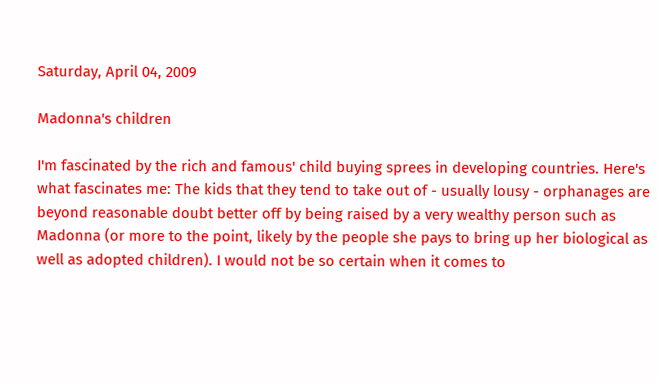Saturday, April 04, 2009

Madonna's children

I'm fascinated by the rich and famous' child buying sprees in developing countries. Here's what fascinates me: The kids that they tend to take out of - usually lousy - orphanages are beyond reasonable doubt better off by being raised by a very wealthy person such as Madonna (or more to the point, likely by the people she pays to bring up her biological as well as adopted children). I would not be so certain when it comes to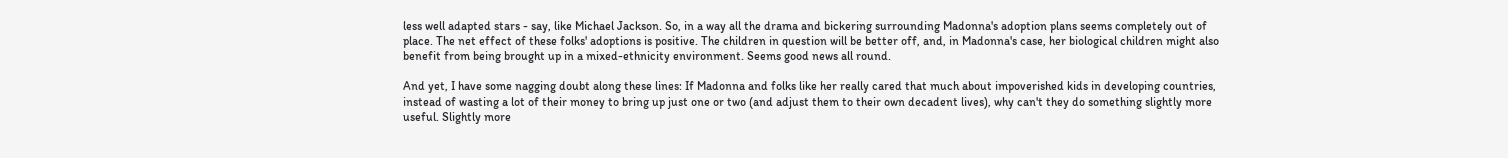less well adapted stars - say, like Michael Jackson. So, in a way all the drama and bickering surrounding Madonna's adoption plans seems completely out of place. The net effect of these folks' adoptions is positive. The children in question will be better off, and, in Madonna's case, her biological children might also benefit from being brought up in a mixed-ethnicity environment. Seems good news all round.

And yet, I have some nagging doubt along these lines: If Madonna and folks like her really cared that much about impoverished kids in developing countries, instead of wasting a lot of their money to bring up just one or two (and adjust them to their own decadent lives), why can't they do something slightly more useful. Slightly more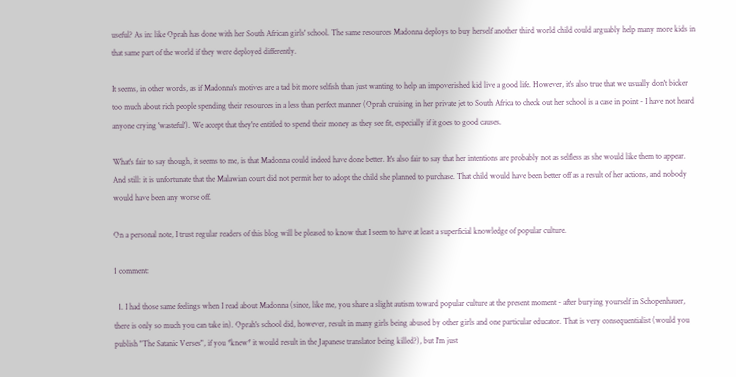useful? As in: like Oprah has done with her South African girls' school. The same resources Madonna deploys to buy herself another third world child could arguably help many more kids in that same part of the world if they were deployed differently.

It seems, in other words, as if Madonna's motives are a tad bit more selfish than just wanting to help an impoverished kid live a good life. However, it's also true that we usually don't bicker too much about rich people spending their resources in a less than perfect manner (Oprah cruising in her private jet to South Africa to check out her school is a case in point - I have not heard anyone crying 'wasteful'). We accept that they're entitled to spend their money as they see fit, especially if it goes to good causes.

What's fair to say though, it seems to me, is that Madonna could indeed have done better. It's also fair to say that her intentions are probably not as selfless as she would like them to appear. And still: it is unfortunate that the Malawian court did not permit her to adopt the child she planned to purchase. That child would have been better off as a result of her actions, and nobody would have been any worse off.

On a personal note, I trust regular readers of this blog will be pleased to know that I seem to have at least a superficial knowledge of popular culture.

1 comment:

  1. I had those same feelings when I read about Madonna (since, like me, you share a slight autism toward popular culture at the present moment - after burying yourself in Schopenhauer, there is only so much you can take in). Oprah's school did, however, result in many girls being abused by other girls and one particular educator. That is very consequentialist (would you publish "The Satanic Verses", if you *knew* it would result in the Japanese translator being killed?), but I'm just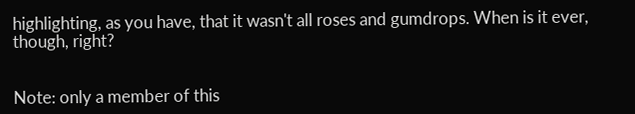highlighting, as you have, that it wasn't all roses and gumdrops. When is it ever, though, right?


Note: only a member of this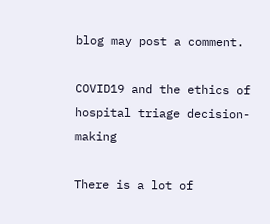blog may post a comment.

COVID19 and the ethics of hospital triage decision-making

There is a lot of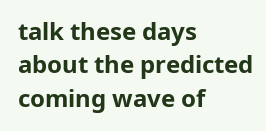talk these days about the predicted coming wave of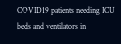COVID19 patients needing ICU beds and ventilators in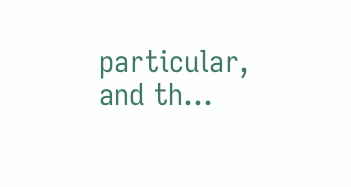particular, and th...